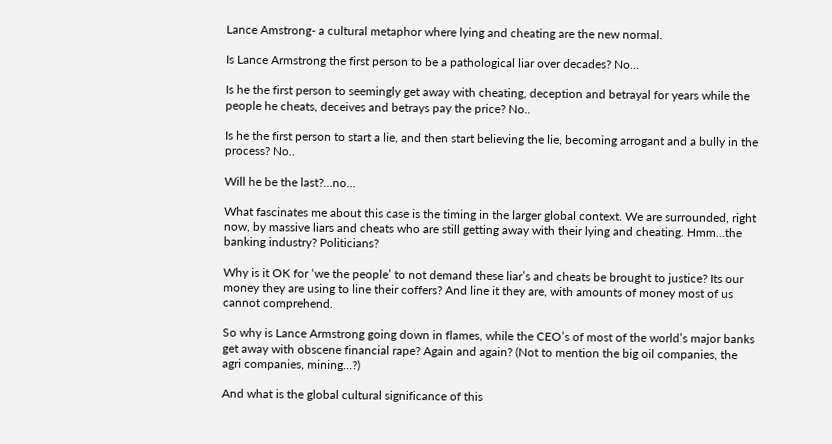Lance Amstrong- a cultural metaphor where lying and cheating are the new normal.

Is Lance Armstrong the first person to be a pathological liar over decades? No…

Is he the first person to seemingly get away with cheating, deception and betrayal for years while the people he cheats, deceives and betrays pay the price? No..

Is he the first person to start a lie, and then start believing the lie, becoming arrogant and a bully in the process? No..

Will he be the last?…no…

What fascinates me about this case is the timing in the larger global context. We are surrounded, right now, by massive liars and cheats who are still getting away with their lying and cheating. Hmm…the banking industry? Politicians?

Why is it OK for ‘we the people’ to not demand these liar’s and cheats be brought to justice? Its our money they are using to line their coffers? And line it they are, with amounts of money most of us cannot comprehend.

So why is Lance Armstrong going down in flames, while the CEO’s of most of the world’s major banks get away with obscene financial rape? Again and again? (Not to mention the big oil companies, the agri companies, mining…?)

And what is the global cultural significance of this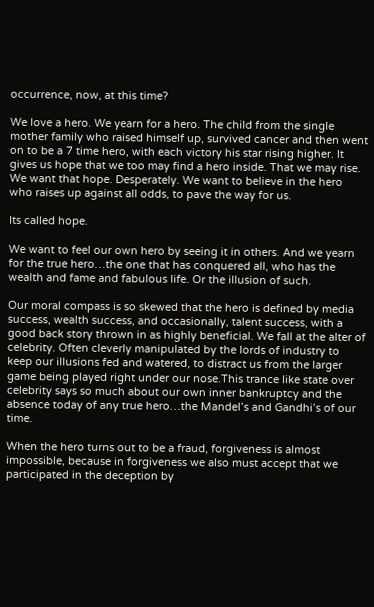occurrence, now, at this time?

We love a hero. We yearn for a hero. The child from the single mother family who raised himself up, survived cancer and then went on to be a 7 time hero, with each victory his star rising higher. It gives us hope that we too may find a hero inside. That we may rise. We want that hope. Desperately. We want to believe in the hero who raises up against all odds, to pave the way for us.

Its called hope.

We want to feel our own hero by seeing it in others. And we yearn for the true hero…the one that has conquered all, who has the wealth and fame and fabulous life. Or the illusion of such.

Our moral compass is so skewed that the hero is defined by media success, wealth success, and occasionally, talent success, with a good back story thrown in as highly beneficial. We fall at the alter of celebrity. Often cleverly manipulated by the lords of industry to keep our illusions fed and watered, to distract us from the larger game being played right under our nose.This trance like state over celebrity says so much about our own inner bankruptcy and the absence today of any true hero…the Mandel’s and Gandhi’s of our time.

When the hero turns out to be a fraud, forgiveness is almost impossible, because in forgiveness we also must accept that we participated in the deception by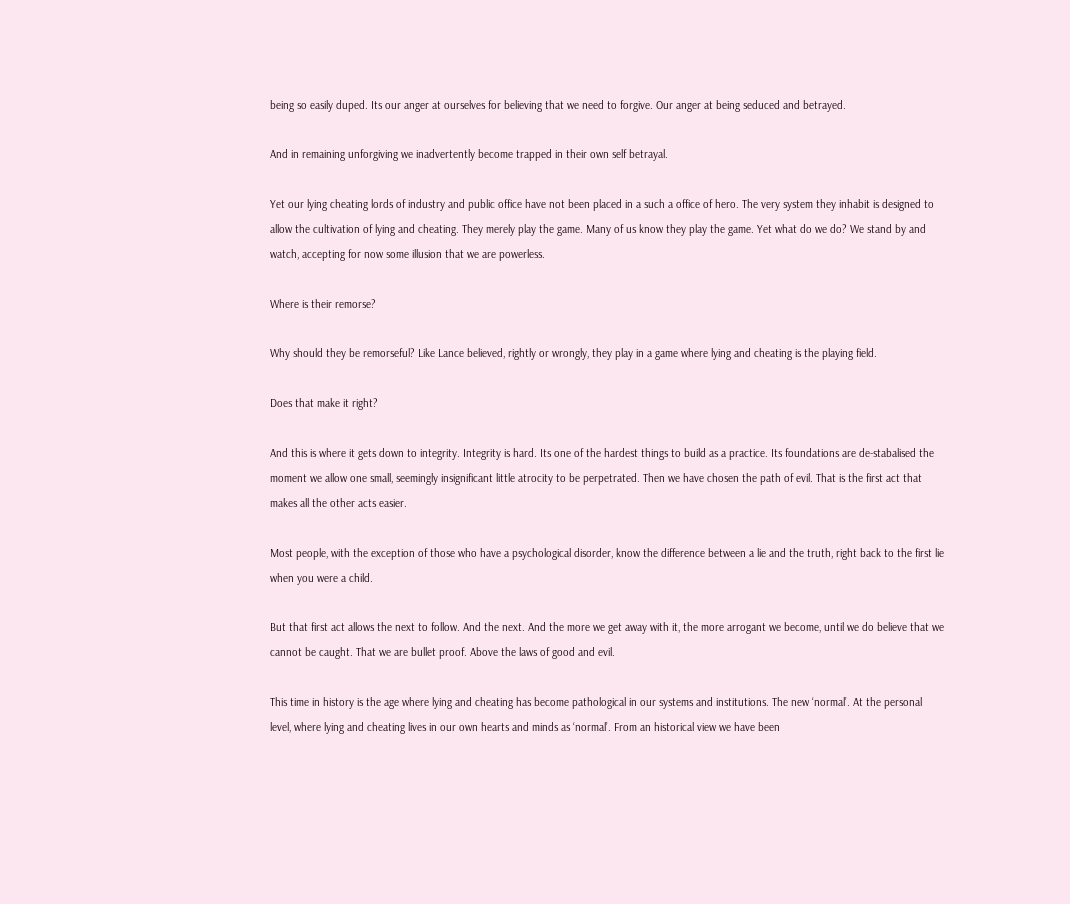being so easily duped. Its our anger at ourselves for believing that we need to forgive. Our anger at being seduced and betrayed.

And in remaining unforgiving we inadvertently become trapped in their own self betrayal.

Yet our lying cheating lords of industry and public office have not been placed in a such a office of hero. The very system they inhabit is designed to allow the cultivation of lying and cheating. They merely play the game. Many of us know they play the game. Yet what do we do? We stand by and watch, accepting for now some illusion that we are powerless.

Where is their remorse?

Why should they be remorseful? Like Lance believed, rightly or wrongly, they play in a game where lying and cheating is the playing field.

Does that make it right?

And this is where it gets down to integrity. Integrity is hard. Its one of the hardest things to build as a practice. Its foundations are de-stabalised the moment we allow one small, seemingly insignificant little atrocity to be perpetrated. Then we have chosen the path of evil. That is the first act that makes all the other acts easier.

Most people, with the exception of those who have a psychological disorder, know the difference between a lie and the truth, right back to the first lie when you were a child.

But that first act allows the next to follow. And the next. And the more we get away with it, the more arrogant we become, until we do believe that we cannot be caught. That we are bullet proof. Above the laws of good and evil.

This time in history is the age where lying and cheating has become pathological in our systems and institutions. The new ‘normal’. At the personal level, where lying and cheating lives in our own hearts and minds as ‘normal’. From an historical view we have been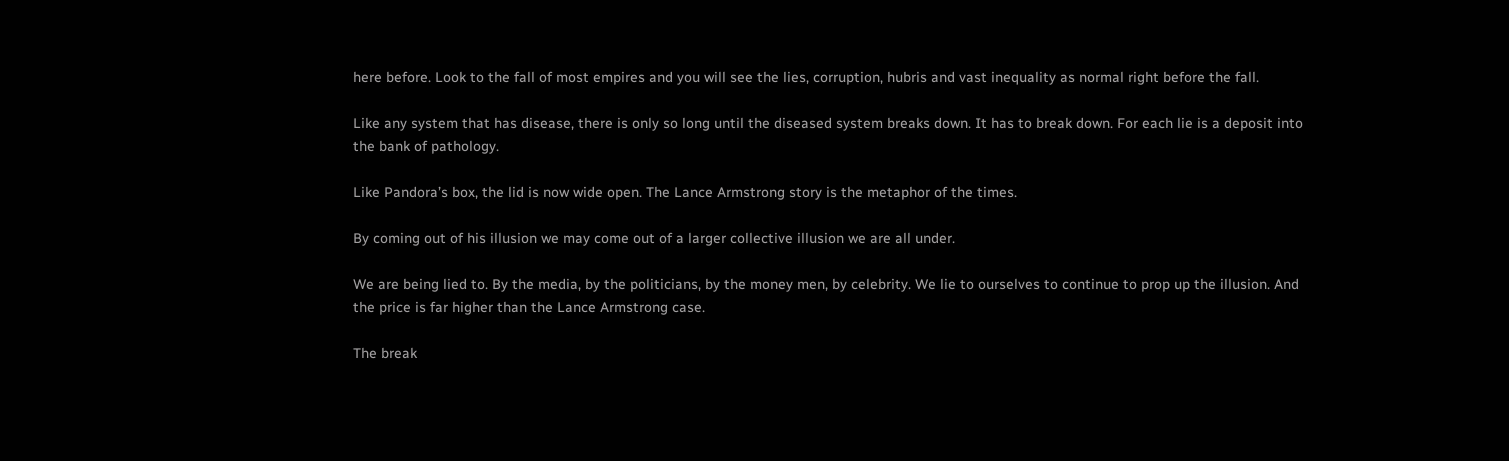here before. Look to the fall of most empires and you will see the lies, corruption, hubris and vast inequality as normal right before the fall.

Like any system that has disease, there is only so long until the diseased system breaks down. It has to break down. For each lie is a deposit into the bank of pathology.

Like Pandora’s box, the lid is now wide open. The Lance Armstrong story is the metaphor of the times.

By coming out of his illusion we may come out of a larger collective illusion we are all under.

We are being lied to. By the media, by the politicians, by the money men, by celebrity. We lie to ourselves to continue to prop up the illusion. And the price is far higher than the Lance Armstrong case.

The break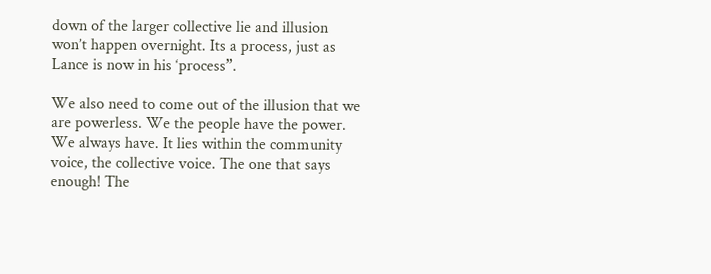down of the larger collective lie and illusion won’t happen overnight. Its a process, just as Lance is now in his ‘process”.

We also need to come out of the illusion that we are powerless. We the people have the power. We always have. It lies within the community voice, the collective voice. The one that says enough! The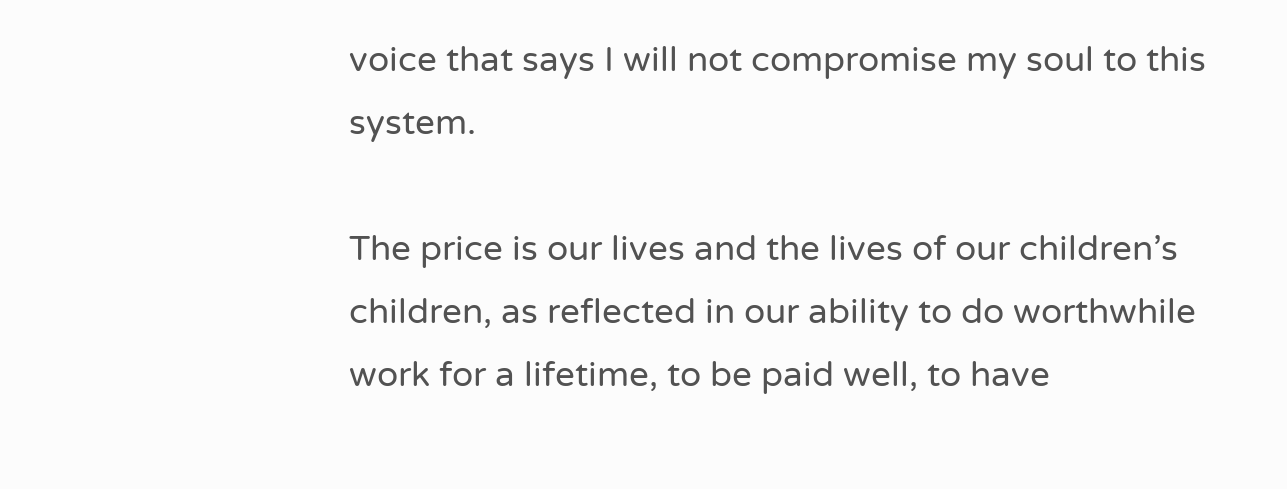voice that says I will not compromise my soul to this system.

The price is our lives and the lives of our children’s children, as reflected in our ability to do worthwhile work for a lifetime, to be paid well, to have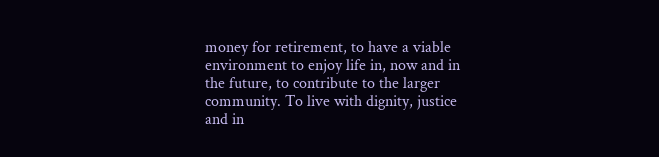money for retirement, to have a viable environment to enjoy life in, now and in the future, to contribute to the larger community. To live with dignity, justice and in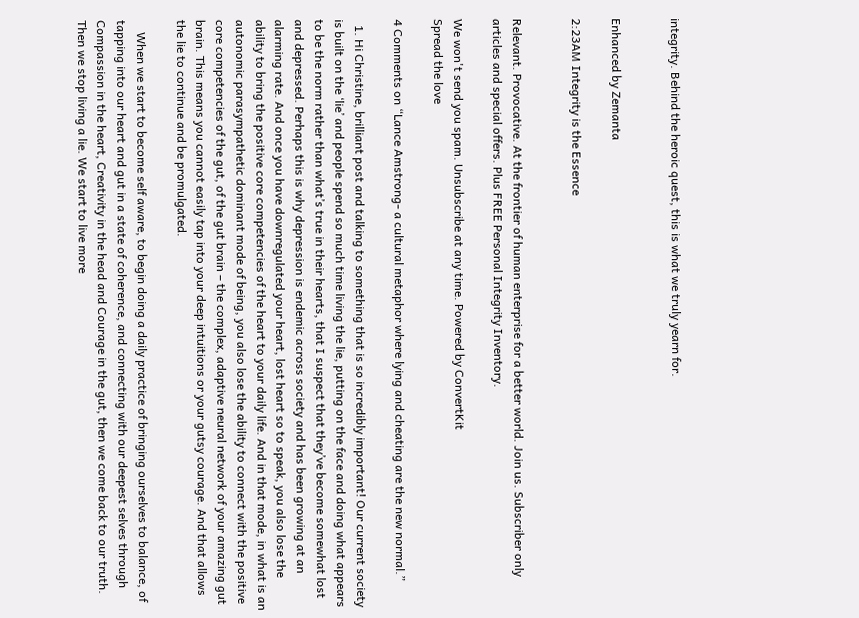integrity. Behind the heroic quest, this is what we truly yearn for.


Enhanced by Zemanta

2:23AM Integrity is the Essence


Relevant. Provocative. At the frontier of human enterprise for a better world. Join us. Subscriber only articles and special offers. Plus FREE Personal Integrity Inventory.

We won't send you spam. Unsubscribe at any time. Powered by ConvertKit
Spread the love

4 Comments on “Lance Amstrong- a cultural metaphor where lying and cheating are the new normal.”

  1. Hi Christine, brilliant post and talking to something that is so incredibly important! Our current society is built on the ‘lie’ and people spend so much time living the lie, putting on the face and doing what appears to be the norm rather than what’s true in their hearts, that I suspect that they’ve become somewhat lost and depressed. Perhaps this is why depression is endemic across society and has been growing at an alarming rate. And once you have downregulated your heart, lost heart so to speak, you also lose the ability to bring the positive core competencies of the heart to your daily life. And in that mode, in what is an autonomic parasympathetic dominant mode of being, you also lose the ability to connect with the positive core competencies of the gut, of the gut brain – the complex, adaptive neural network of your amazing gut brain. This means you cannot easily tap into your deep intuitions or your gutsy courage. And that allows the lie to continue and be promulgated.

    When we start to become self aware, to begin doing a daily practice of bringing ourselves to balance, of tapping into our heart and gut in a state of coherence, and connecting with our deepest selves through Compassion in the heart, Creativity in the head and Courage in the gut, then we come back to our truth. Then we stop living a lie. We start to live more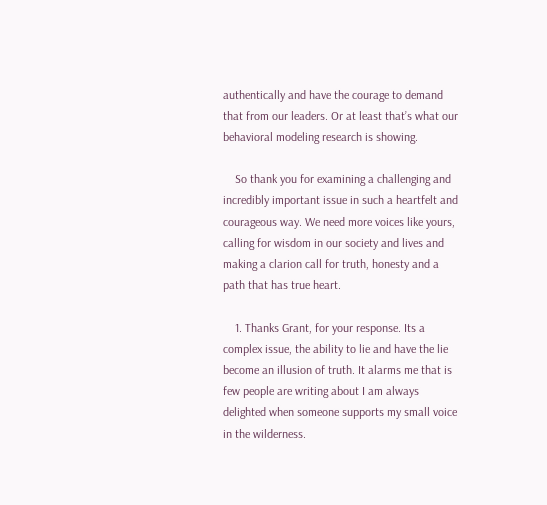authentically and have the courage to demand that from our leaders. Or at least that’s what our behavioral modeling research is showing.

    So thank you for examining a challenging and incredibly important issue in such a heartfelt and courageous way. We need more voices like yours, calling for wisdom in our society and lives and making a clarion call for truth, honesty and a path that has true heart.

    1. Thanks Grant, for your response. Its a complex issue, the ability to lie and have the lie become an illusion of truth. It alarms me that is few people are writing about I am always delighted when someone supports my small voice in the wilderness.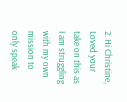2. Hi Christine, Loved your take on this as I am struggling with my own mission to only speak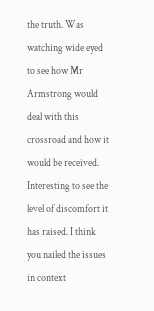the truth. Was watching wide eyed to see how Mr Armstrong would deal with this crossroad and how it would be received. Interesting to see the level of discomfort it has raised. I think you nailed the issues in context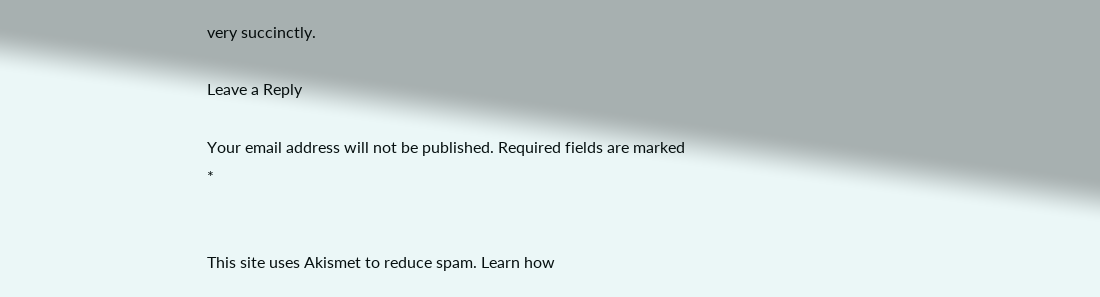very succinctly.

Leave a Reply

Your email address will not be published. Required fields are marked *


This site uses Akismet to reduce spam. Learn how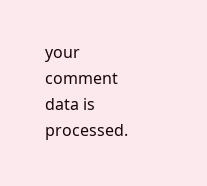your comment data is processed.